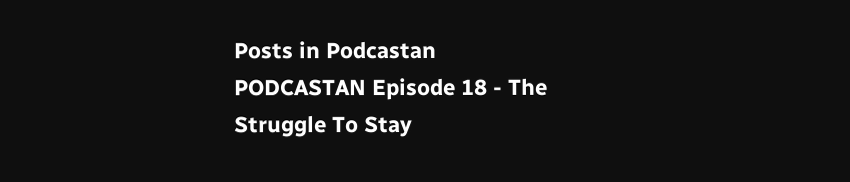Posts in Podcastan
PODCASTAN Episode 18 - The Struggle To Stay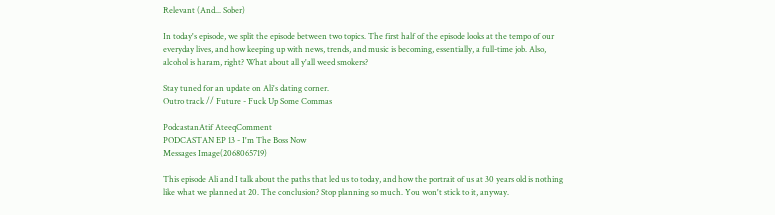Relevant (And... Sober)

In today's episode, we split the episode between two topics. The first half of the episode looks at the tempo of our everyday lives, and how keeping up with news, trends, and music is becoming, essentially, a full-time job. Also, alcohol is haram, right? What about all y'all weed smokers?

Stay tuned for an update on Ali's dating corner.
Outro track // Future - Fuck Up Some Commas

PodcastanAtif AteeqComment
PODCASTAN EP 13 - I'm The Boss Now
Messages Image(2068065719)

This episode Ali and I talk about the paths that led us to today, and how the portrait of us at 30 years old is nothing like what we planned at 20. The conclusion? Stop planning so much. You won't stick to it, anyway.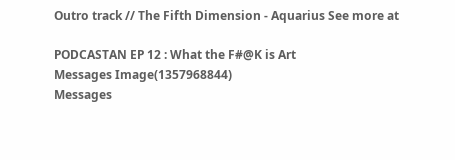Outro track // The Fifth Dimension - Aquarius See more at

PODCASTAN EP 12 : What the F#@K is Art
Messages Image(1357968844)
Messages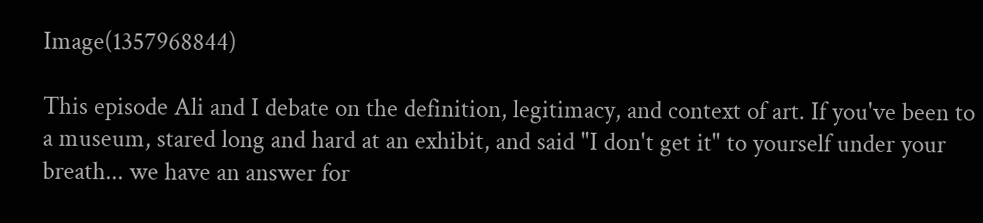Image(1357968844)

This episode Ali and I debate on the definition, legitimacy, and context of art. If you've been to a museum, stared long and hard at an exhibit, and said "I don't get it" to yourself under your breath... we have an answer for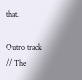that.

Outro track // The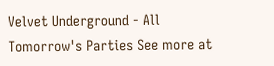Velvet Underground - All Tomorrow's Parties See more at